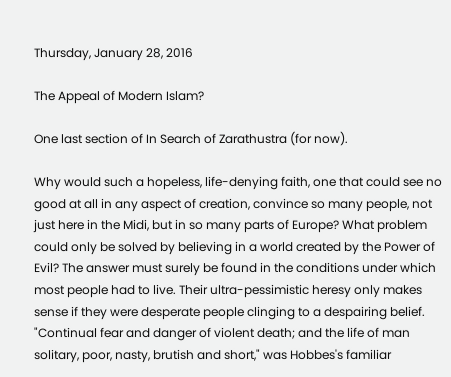Thursday, January 28, 2016

The Appeal of Modern Islam?

One last section of In Search of Zarathustra (for now).

Why would such a hopeless, life-denying faith, one that could see no good at all in any aspect of creation, convince so many people, not just here in the Midi, but in so many parts of Europe? What problem could only be solved by believing in a world created by the Power of Evil? The answer must surely be found in the conditions under which most people had to live. Their ultra-pessimistic heresy only makes sense if they were desperate people clinging to a despairing belief. "Continual fear and danger of violent death; and the life of man solitary, poor, nasty, brutish and short," was Hobbes's familiar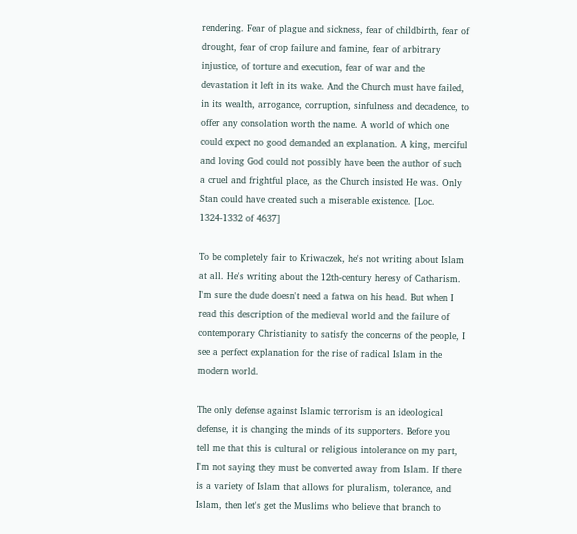rendering. Fear of plague and sickness, fear of childbirth, fear of drought, fear of crop failure and famine, fear of arbitrary injustice, of torture and execution, fear of war and the devastation it left in its wake. And the Church must have failed, in its wealth, arrogance, corruption, sinfulness and decadence, to offer any consolation worth the name. A world of which one could expect no good demanded an explanation. A king, merciful and loving God could not possibly have been the author of such a cruel and frightful place, as the Church insisted He was. Only Stan could have created such a miserable existence. [Loc. 1324-1332 of 4637]

To be completely fair to Kriwaczek, he's not writing about Islam at all. He's writing about the 12th-century heresy of Catharism. I'm sure the dude doesn't need a fatwa on his head. But when I read this description of the medieval world and the failure of contemporary Christianity to satisfy the concerns of the people, I see a perfect explanation for the rise of radical Islam in the modern world.

The only defense against Islamic terrorism is an ideological defense, it is changing the minds of its supporters. Before you tell me that this is cultural or religious intolerance on my part, I'm not saying they must be converted away from Islam. If there is a variety of Islam that allows for pluralism, tolerance, and Islam, then let's get the Muslims who believe that branch to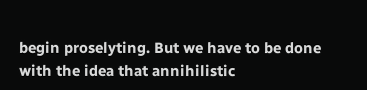begin proselyting. But we have to be done with the idea that annihilistic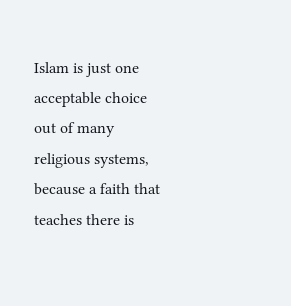Islam is just one acceptable choice out of many religious systems, because a faith that teaches there is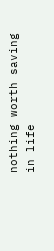nothing worth saving in life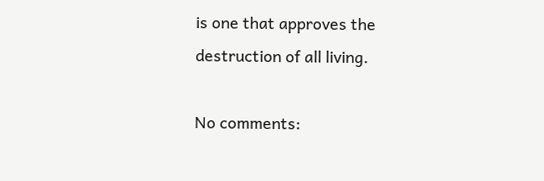is one that approves the destruction of all living.

No comments: